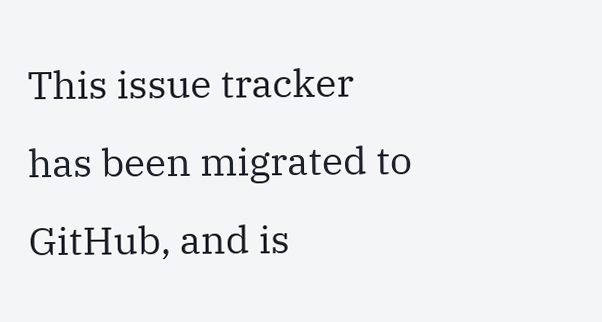This issue tracker has been migrated to GitHub, and is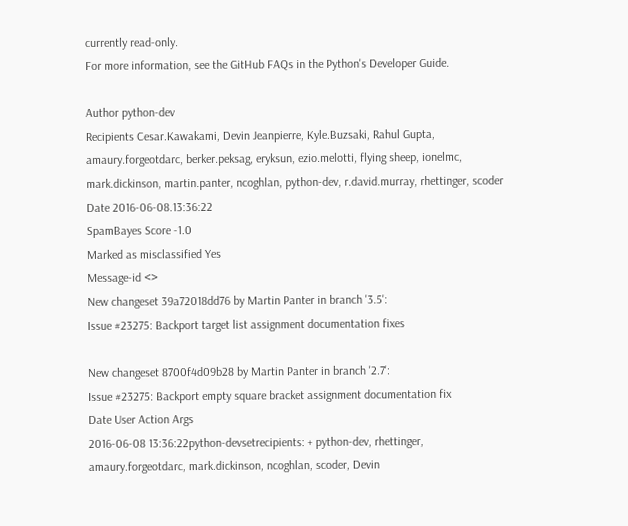currently read-only.
For more information, see the GitHub FAQs in the Python's Developer Guide.

Author python-dev
Recipients Cesar.Kawakami, Devin Jeanpierre, Kyle.Buzsaki, Rahul Gupta, amaury.forgeotdarc, berker.peksag, eryksun, ezio.melotti, flying sheep, ionelmc, mark.dickinson, martin.panter, ncoghlan, python-dev, r.david.murray, rhettinger, scoder
Date 2016-06-08.13:36:22
SpamBayes Score -1.0
Marked as misclassified Yes
Message-id <>
New changeset 39a72018dd76 by Martin Panter in branch '3.5':
Issue #23275: Backport target list assignment documentation fixes

New changeset 8700f4d09b28 by Martin Panter in branch '2.7':
Issue #23275: Backport empty square bracket assignment documentation fix
Date User Action Args
2016-06-08 13:36:22python-devsetrecipients: + python-dev, rhettinger, amaury.forgeotdarc, mark.dickinson, ncoghlan, scoder, Devin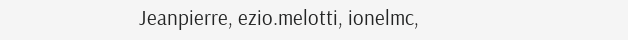Jeanpierre, ezio.melotti, ionelmc,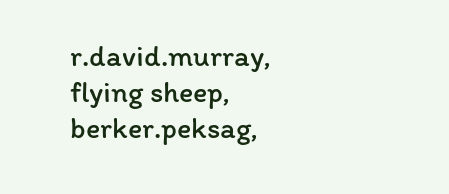r.david.murray, flying sheep, berker.peksag,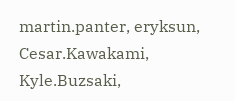martin.panter, eryksun, Cesar.Kawakami, Kyle.Buzsaki,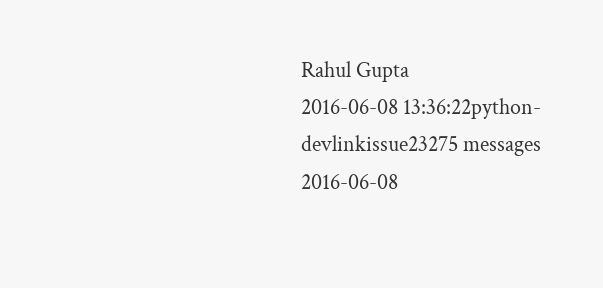Rahul Gupta
2016-06-08 13:36:22python-devlinkissue23275 messages
2016-06-08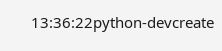13:36:22python-devcreate